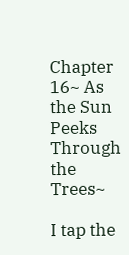Chapter 16~ As the Sun Peeks Through the Trees~

I tap the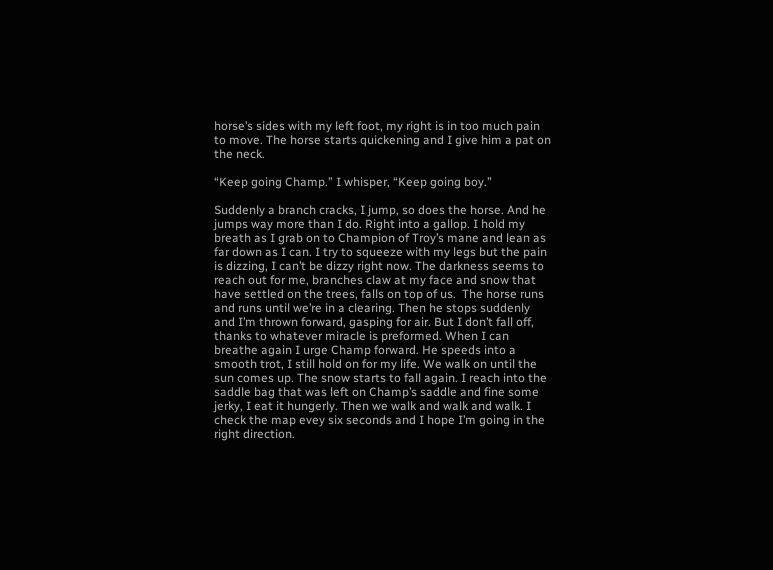horse’s sides with my left foot, my right is in too much pain to move. The horse starts quickening and I give him a pat on the neck.

“Keep going Champ.” I whisper, “Keep going boy.”

Suddenly a branch cracks, I jump, so does the horse. And he jumps way more than I do. Right into a gallop. I hold my breath as I grab on to Champion of Troy’s mane and lean as far down as I can. I try to squeeze with my legs but the pain is dizzing, I can’t be dizzy right now. The darkness seems to reach out for me, branches claw at my face and snow that have settled on the trees, falls on top of us.  The horse runs and runs until we’re in a clearing. Then he stops suddenly and I’m thrown forward, gasping for air. But I don’t fall off, thanks to whatever miracle is preformed. When I can breathe again I urge Champ forward. He speeds into a smooth trot, I still hold on for my life. We walk on until the sun comes up. The snow starts to fall again. I reach into the saddle bag that was left on Champ’s saddle and fine some jerky, I eat it hungerly. Then we walk and walk and walk. I check the map evey six seconds and I hope I’m going in the right direction.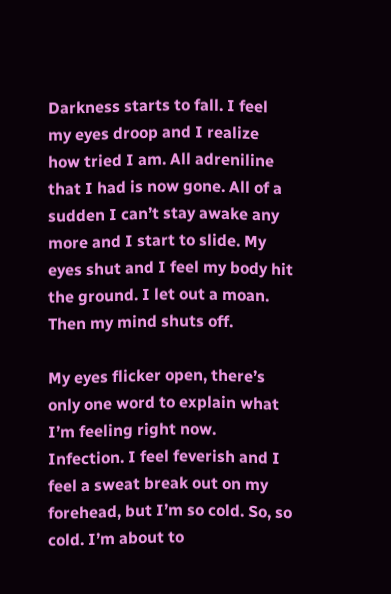Darkness starts to fall. I feel my eyes droop and I realize how tried I am. All adreniline that I had is now gone. All of a sudden I can’t stay awake any more and I start to slide. My eyes shut and I feel my body hit the ground. I let out a moan. Then my mind shuts off.

My eyes flicker open, there’s only one word to explain what I’m feeling right now. Infection. I feel feverish and I feel a sweat break out on my forehead, but I’m so cold. So, so cold. I’m about to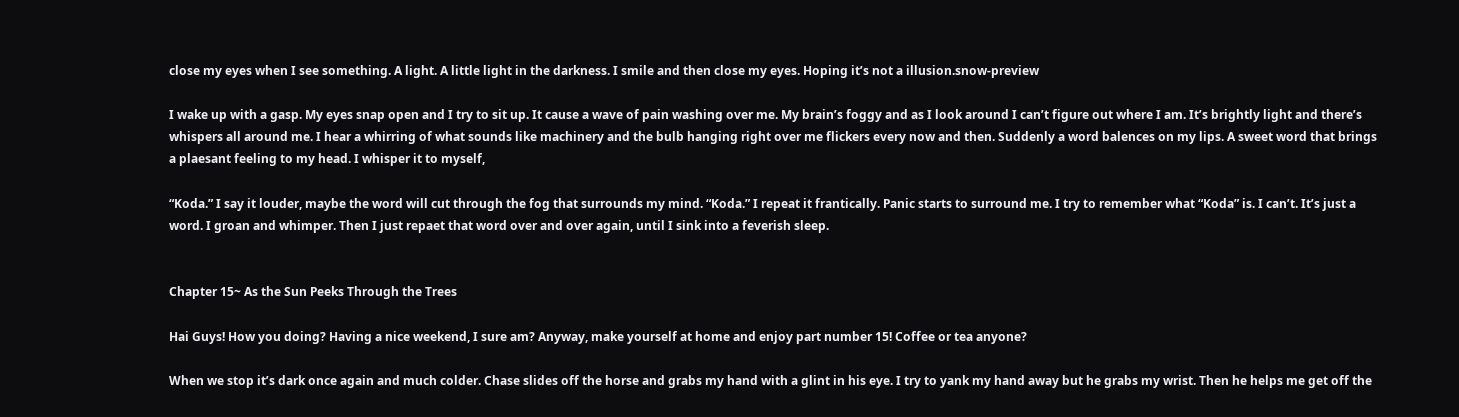close my eyes when I see something. A light. A little light in the darkness. I smile and then close my eyes. Hoping it’s not a illusion.snow-preview

I wake up with a gasp. My eyes snap open and I try to sit up. It cause a wave of pain washing over me. My brain’s foggy and as I look around I can’t figure out where I am. It’s brightly light and there’s whispers all around me. I hear a whirring of what sounds like machinery and the bulb hanging right over me flickers every now and then. Suddenly a word balences on my lips. A sweet word that brings a plaesant feeling to my head. I whisper it to myself,

“Koda.” I say it louder, maybe the word will cut through the fog that surrounds my mind. “Koda.” I repeat it frantically. Panic starts to surround me. I try to remember what “Koda” is. I can’t. It’s just a word. I groan and whimper. Then I just repaet that word over and over again, until I sink into a feverish sleep.


Chapter 15~ As the Sun Peeks Through the Trees

Hai Guys! How you doing? Having a nice weekend, I sure am? Anyway, make yourself at home and enjoy part number 15! Coffee or tea anyone?

When we stop it’s dark once again and much colder. Chase slides off the horse and grabs my hand with a glint in his eye. I try to yank my hand away but he grabs my wrist. Then he helps me get off the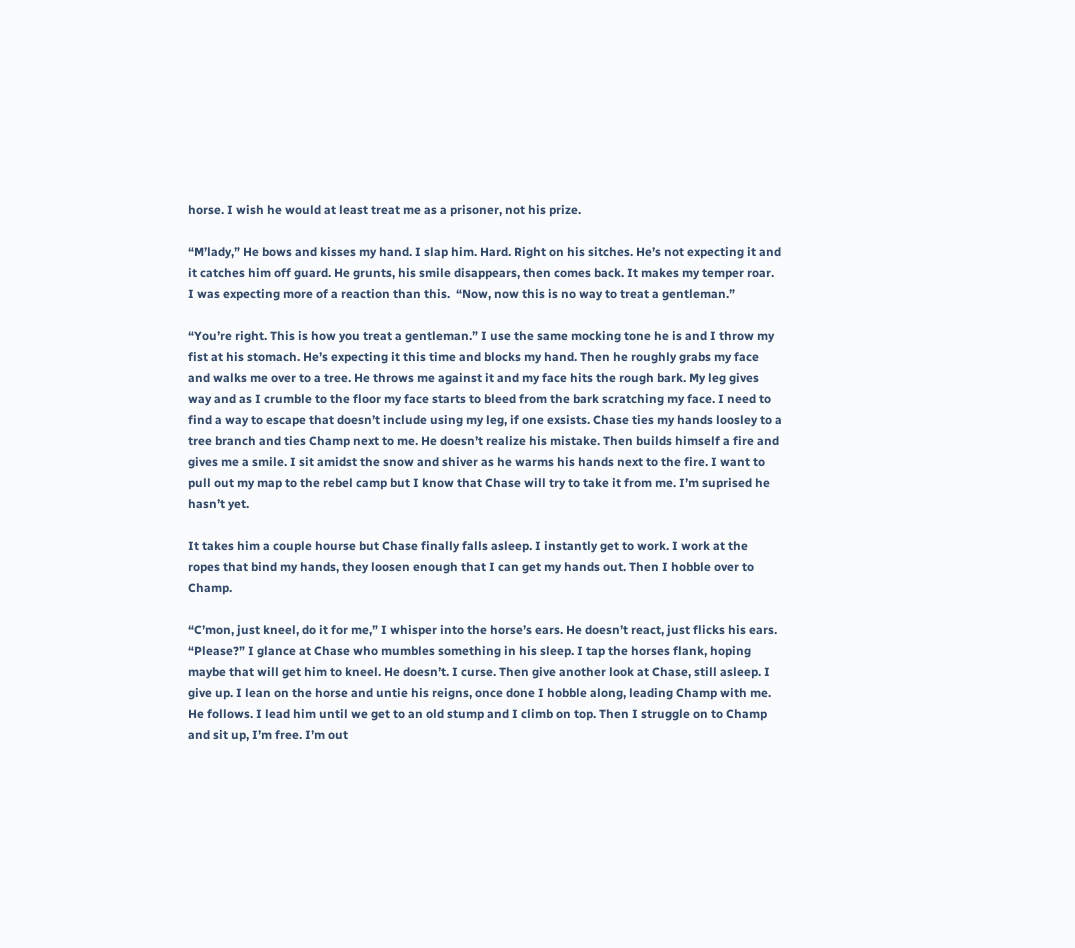horse. I wish he would at least treat me as a prisoner, not his prize.

“M’lady,” He bows and kisses my hand. I slap him. Hard. Right on his sitches. He’s not expecting it and it catches him off guard. He grunts, his smile disappears, then comes back. It makes my temper roar. I was expecting more of a reaction than this.  “Now, now this is no way to treat a gentleman.”

“You’re right. This is how you treat a gentleman.” I use the same mocking tone he is and I throw my fist at his stomach. He’s expecting it this time and blocks my hand. Then he roughly grabs my face and walks me over to a tree. He throws me against it and my face hits the rough bark. My leg gives way and as I crumble to the floor my face starts to bleed from the bark scratching my face. I need to find a way to escape that doesn’t include using my leg, if one exsists. Chase ties my hands loosley to a tree branch and ties Champ next to me. He doesn’t realize his mistake. Then builds himself a fire and gives me a smile. I sit amidst the snow and shiver as he warms his hands next to the fire. I want to pull out my map to the rebel camp but I know that Chase will try to take it from me. I’m suprised he hasn’t yet.

It takes him a couple hourse but Chase finally falls asleep. I instantly get to work. I work at the ropes that bind my hands, they loosen enough that I can get my hands out. Then I hobble over to Champ.

“C’mon, just kneel, do it for me,” I whisper into the horse’s ears. He doesn’t react, just flicks his ears. “Please?” I glance at Chase who mumbles something in his sleep. I tap the horses flank, hoping maybe that will get him to kneel. He doesn’t. I curse. Then give another look at Chase, still asleep. I give up. I lean on the horse and untie his reigns, once done I hobble along, leading Champ with me. He follows. I lead him until we get to an old stump and I climb on top. Then I struggle on to Champ and sit up, I’m free. I’m out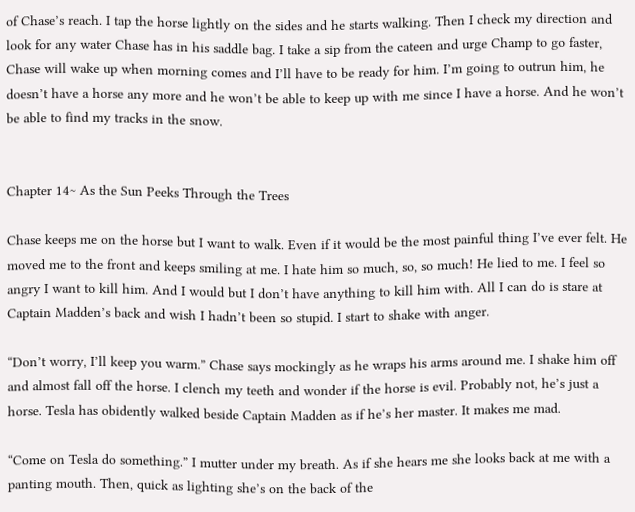of Chase’s reach. I tap the horse lightly on the sides and he starts walking. Then I check my direction and look for any water Chase has in his saddle bag. I take a sip from the cateen and urge Champ to go faster, Chase will wake up when morning comes and I’ll have to be ready for him. I’m going to outrun him, he doesn’t have a horse any more and he won’t be able to keep up with me since I have a horse. And he won’t be able to find my tracks in the snow.


Chapter 14~ As the Sun Peeks Through the Trees

Chase keeps me on the horse but I want to walk. Even if it would be the most painful thing I’ve ever felt. He moved me to the front and keeps smiling at me. I hate him so much, so, so much! He lied to me. I feel so angry I want to kill him. And I would but I don’t have anything to kill him with. All I can do is stare at Captain Madden’s back and wish I hadn’t been so stupid. I start to shake with anger.

“Don’t worry, I’ll keep you warm.” Chase says mockingly as he wraps his arms around me. I shake him off and almost fall off the horse. I clench my teeth and wonder if the horse is evil. Probably not, he’s just a horse. Tesla has obidently walked beside Captain Madden as if he’s her master. It makes me mad.

“Come on Tesla do something.” I mutter under my breath. As if she hears me she looks back at me with a panting mouth. Then, quick as lighting she’s on the back of the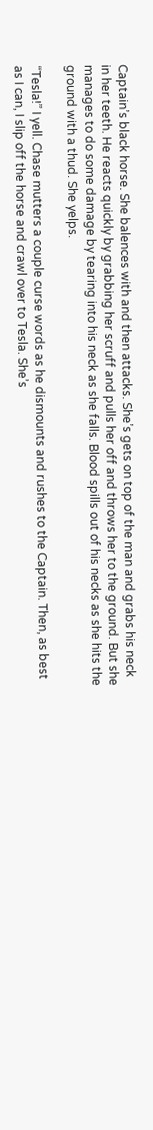Captain’s black horse. She balences with and then attacks. She’s gets on top of the man and grabs his neck in her teeth. He reacts quickly by grabbing her scruff and pulls her off and throws her to the ground. But she manages to do some damage by tearing into his neck as she falls. Blood spills out of his necks as she hits the ground with a thud. She yelps.

“Tesla!” I yell. Chase mutters a couple curse words as he dismounts and rushes to the Captain. Then, as best as I can, I slip off the horse and crawl over to Tesla. She’s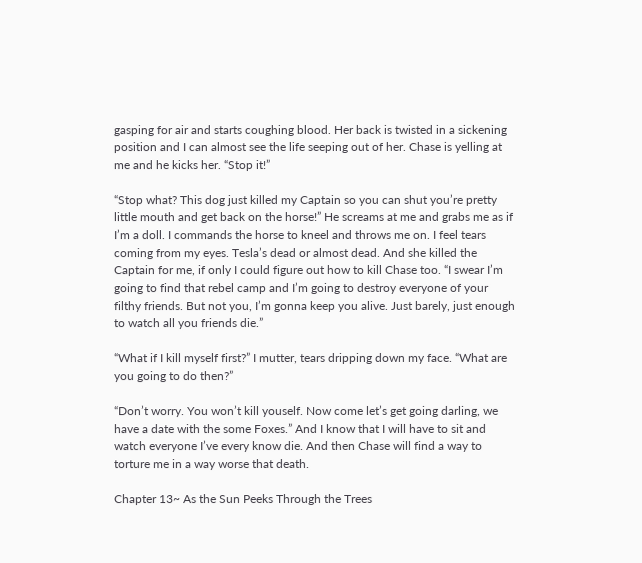gasping for air and starts coughing blood. Her back is twisted in a sickening position and I can almost see the life seeping out of her. Chase is yelling at me and he kicks her. “Stop it!”

“Stop what? This dog just killed my Captain so you can shut you’re pretty little mouth and get back on the horse!” He screams at me and grabs me as if I’m a doll. I commands the horse to kneel and throws me on. I feel tears coming from my eyes. Tesla’s dead or almost dead. And she killed the Captain for me, if only I could figure out how to kill Chase too. “I swear I’m going to find that rebel camp and I’m going to destroy everyone of your filthy friends. But not you, I’m gonna keep you alive. Just barely, just enough to watch all you friends die.”

“What if I kill myself first?” I mutter, tears dripping down my face. “What are you going to do then?”

“Don’t worry. You won’t kill youself. Now come let’s get going darling, we have a date with the some Foxes.” And I know that I will have to sit and watch everyone I’ve every know die. And then Chase will find a way to torture me in a way worse that death.

Chapter 13~ As the Sun Peeks Through the Trees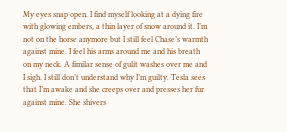My eyes snap open. I find myself looking at a dying fire with glowing embers, a thin layer of snow around it. I’m not on the horse anymore but I still feel Chase’s warmth against mine. I feel his arms around me and his breath on my neck. A fimilar sense of gulit washes over me and I sigh. I still don’t understand why I’m guilty. Tesla sees that I’m awake and she creeps over and presses her fur against mine. She shivers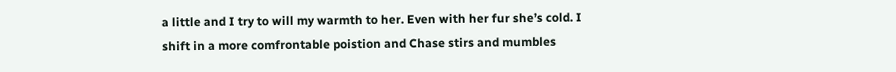a little and I try to will my warmth to her. Even with her fur she’s cold. I shift in a more comfrontable poistion and Chase stirs and mumbles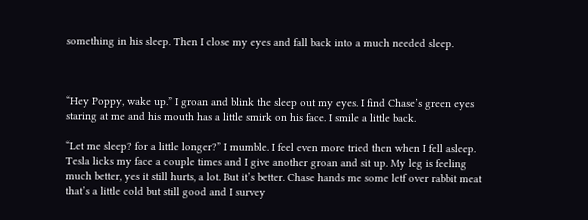something in his sleep. Then I close my eyes and fall back into a much needed sleep.



“Hey Poppy, wake up.” I groan and blink the sleep out my eyes. I find Chase’s green eyes staring at me and his mouth has a little smirk on his face. I smile a little back.

“Let me sleep? for a little longer?” I mumble. I feel even more tried then when I fell asleep. Tesla licks my face a couple times and I give another groan and sit up. My leg is feeling much better, yes it still hurts, a lot. But it’s better. Chase hands me some letf over rabbit meat that’s a little cold but still good and I survey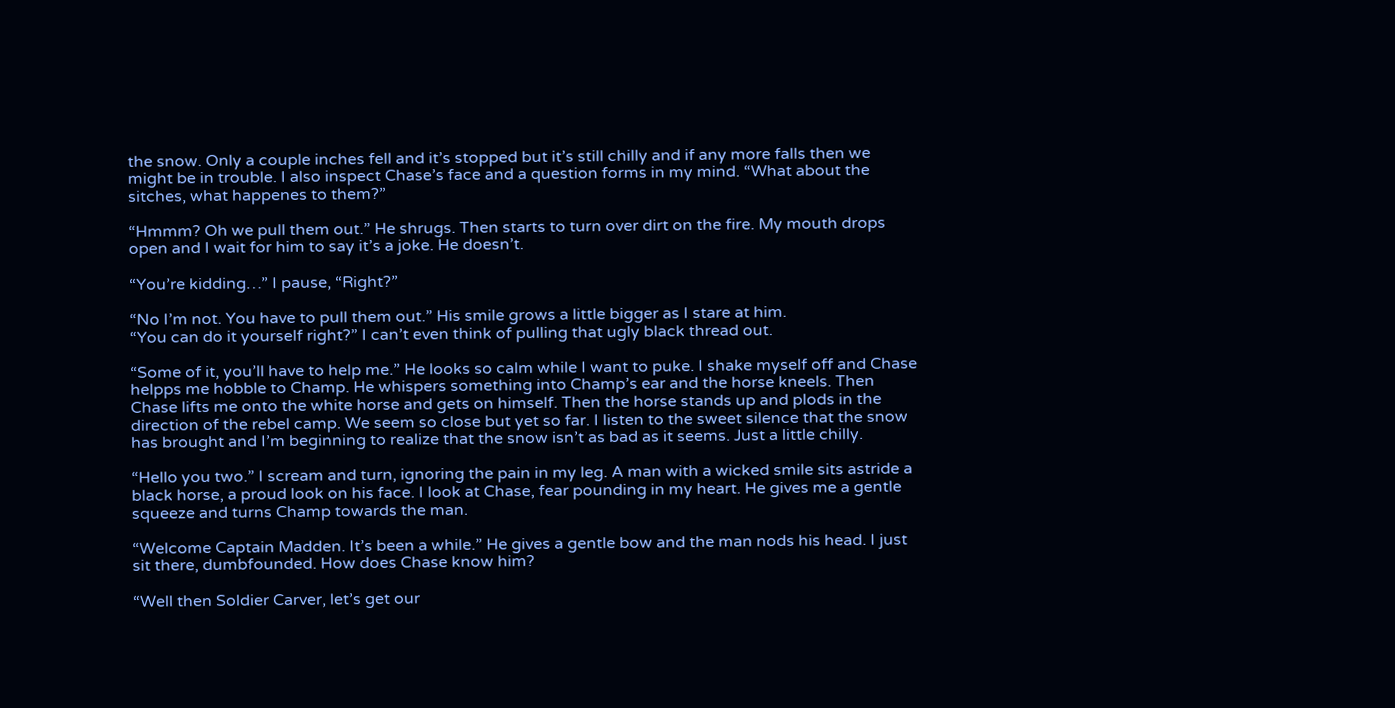the snow. Only a couple inches fell and it’s stopped but it’s still chilly and if any more falls then we might be in trouble. I also inspect Chase’s face and a question forms in my mind. “What about the sitches, what happenes to them?”

“Hmmm? Oh we pull them out.” He shrugs. Then starts to turn over dirt on the fire. My mouth drops open and I wait for him to say it’s a joke. He doesn’t.

“You’re kidding…” I pause, “Right?”

“No I’m not. You have to pull them out.” His smile grows a little bigger as I stare at him.
“You can do it yourself right?” I can’t even think of pulling that ugly black thread out.

“Some of it, you’ll have to help me.” He looks so calm while I want to puke. I shake myself off and Chase helpps me hobble to Champ. He whispers something into Champ’s ear and the horse kneels. Then Chase lifts me onto the white horse and gets on himself. Then the horse stands up and plods in the direction of the rebel camp. We seem so close but yet so far. I listen to the sweet silence that the snow has brought and I’m beginning to realize that the snow isn’t as bad as it seems. Just a little chilly.

“Hello you two.” I scream and turn, ignoring the pain in my leg. A man with a wicked smile sits astride a black horse, a proud look on his face. I look at Chase, fear pounding in my heart. He gives me a gentle squeeze and turns Champ towards the man.

“Welcome Captain Madden. It’s been a while.” He gives a gentle bow and the man nods his head. I just sit there, dumbfounded. How does Chase know him?

“Well then Soldier Carver, let’s get our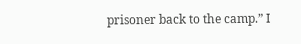prisoner back to the camp.” I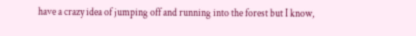have a crazy idea of jumping off and running into the forest but I know,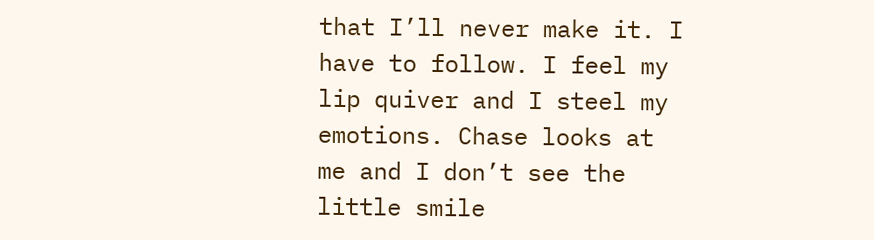that I’ll never make it. I have to follow. I feel my lip quiver and I steel my emotions. Chase looks at me and I don’t see the little smile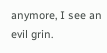anymore, I see an evil grin.